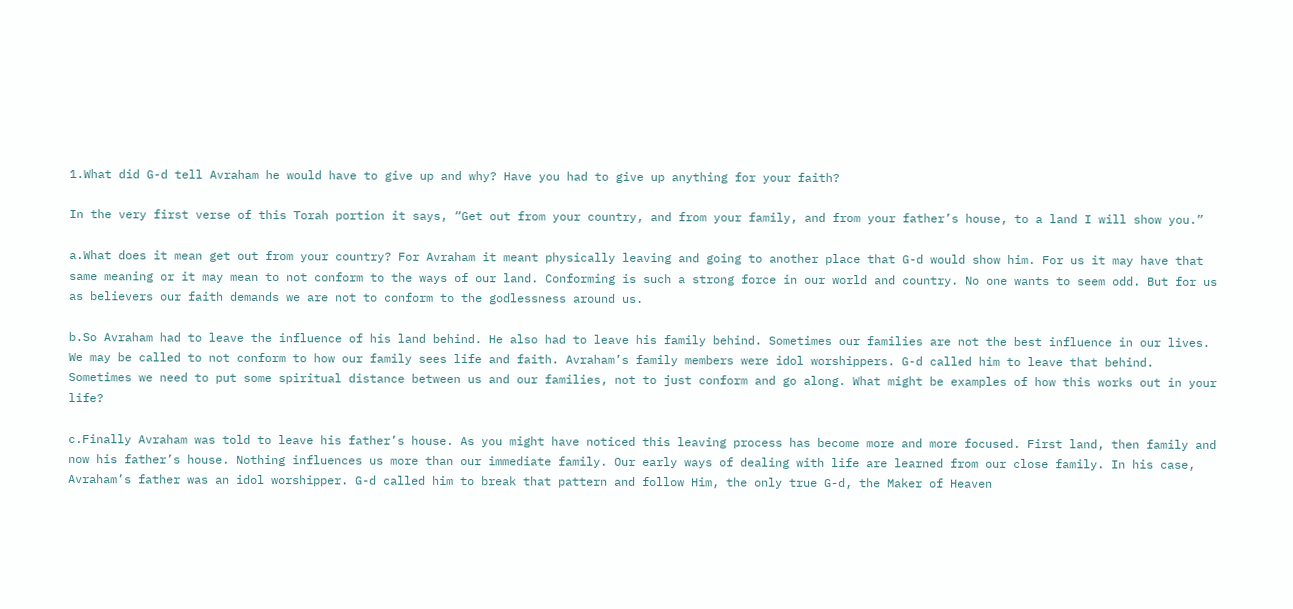1.What did G-d tell Avraham he would have to give up and why? Have you had to give up anything for your faith?

In the very first verse of this Torah portion it says, “Get out from your country, and from your family, and from your father’s house, to a land I will show you.”

a.What does it mean get out from your country? For Avraham it meant physically leaving and going to another place that G-d would show him. For us it may have that same meaning or it may mean to not conform to the ways of our land. Conforming is such a strong force in our world and country. No one wants to seem odd. But for us as believers our faith demands we are not to conform to the godlessness around us.

b.So Avraham had to leave the influence of his land behind. He also had to leave his family behind. Sometimes our families are not the best influence in our lives. We may be called to not conform to how our family sees life and faith. Avraham’s family members were idol worshippers. G-d called him to leave that behind. Sometimes we need to put some spiritual distance between us and our families, not to just conform and go along. What might be examples of how this works out in your life?

c.Finally Avraham was told to leave his father’s house. As you might have noticed this leaving process has become more and more focused. First land, then family and now his father’s house. Nothing influences us more than our immediate family. Our early ways of dealing with life are learned from our close family. In his case, Avraham’s father was an idol worshipper. G-d called him to break that pattern and follow Him, the only true G-d, the Maker of Heaven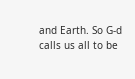and Earth. So G-d calls us all to be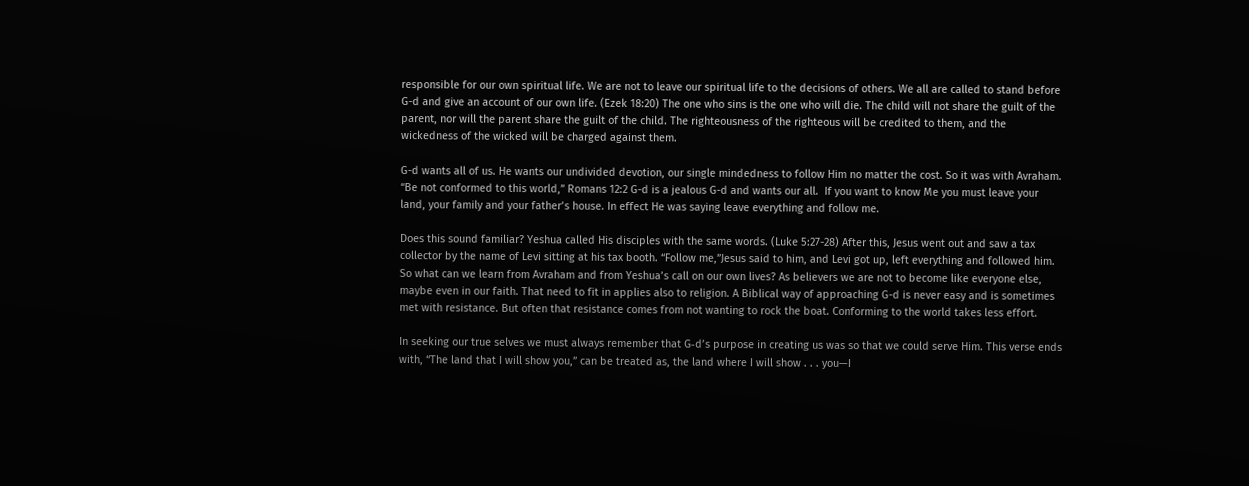responsible for our own spiritual life. We are not to leave our spiritual life to the decisions of others. We all are called to stand before G-d and give an account of our own life. (Ezek 18:20) The one who sins is the one who will die. The child will not share the guilt of the parent, nor will the parent share the guilt of the child. The righteousness of the righteous will be credited to them, and the wickedness of the wicked will be charged against them.

G-d wants all of us. He wants our undivided devotion, our single mindedness to follow Him no matter the cost. So it was with Avraham. “Be not conformed to this world,” Romans 12:2 G-d is a jealous G-d and wants our all.  If you want to know Me you must leave your land, your family and your father’s house. In effect He was saying leave everything and follow me.

Does this sound familiar? Yeshua called His disciples with the same words. (Luke 5:27-28) After this, Jesus went out and saw a tax collector by the name of Levi sitting at his tax booth. “Follow me,”Jesus said to him, and Levi got up, left everything and followed him. So what can we learn from Avraham and from Yeshua’s call on our own lives? As believers we are not to become like everyone else, maybe even in our faith. That need to fit in applies also to religion. A Biblical way of approaching G-d is never easy and is sometimes met with resistance. But often that resistance comes from not wanting to rock the boat. Conforming to the world takes less effort.

In seeking our true selves we must always remember that G‑d’s purpose in creating us was so that we could serve Him. This verse ends with, “The land that I will show you,” can be treated as, the land where I will show . . . you—I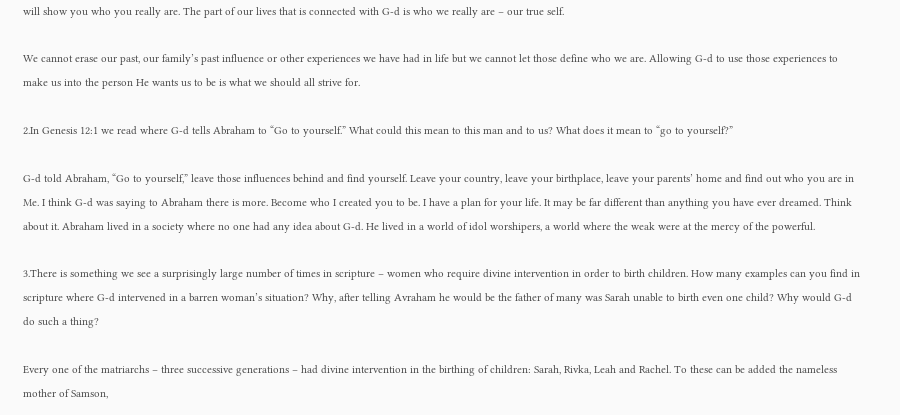will show you who you really are. The part of our lives that is connected with G‑d is who we really are – our true self.

We cannot erase our past, our family’s past influence or other experiences we have had in life but we cannot let those define who we are. Allowing G-d to use those experiences to make us into the person He wants us to be is what we should all strive for.

2.In Genesis 12:1 we read where G-d tells Abraham to “Go to yourself.” What could this mean to this man and to us? What does it mean to “go to yourself?”

G‑d told Abraham, “Go to yourself,” leave those influences behind and find yourself. Leave your country, leave your birthplace, leave your parents’ home and find out who you are in Me. I think G-d was saying to Abraham there is more. Become who I created you to be. I have a plan for your life. It may be far different than anything you have ever dreamed. Think about it. Abraham lived in a society where no one had any idea about G-d. He lived in a world of idol worshipers, a world where the weak were at the mercy of the powerful.

3.There is something we see a surprisingly large number of times in scripture – women who require divine intervention in order to birth children. How many examples can you find in scripture where G-d intervened in a barren woman’s situation? Why, after telling Avraham he would be the father of many was Sarah unable to birth even one child? Why would G-d do such a thing?

Every one of the matriarchs – three successive generations – had divine intervention in the birthing of children: Sarah, Rivka, Leah and Rachel. To these can be added the nameless mother of Samson,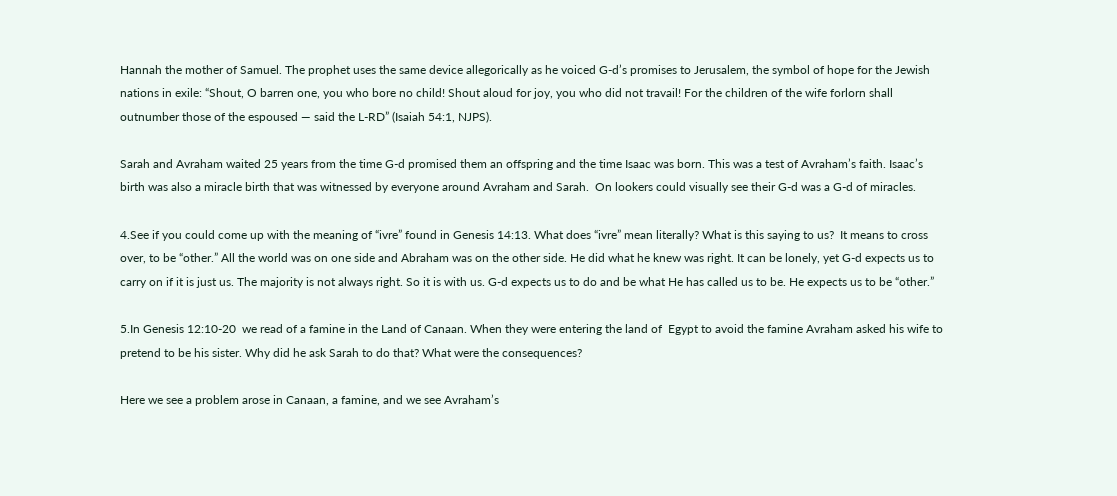Hannah the mother of Samuel. The prophet uses the same device allegorically as he voiced G-d’s promises to Jerusalem, the symbol of hope for the Jewish nations in exile: “Shout, O barren one, you who bore no child! Shout aloud for joy, you who did not travail! For the children of the wife forlorn shall outnumber those of the espoused — said the L-RD” (Isaiah 54:1, NJPS).

Sarah and Avraham waited 25 years from the time G-d promised them an offspring and the time Isaac was born. This was a test of Avraham’s faith. Isaac’s birth was also a miracle birth that was witnessed by everyone around Avraham and Sarah.  On lookers could visually see their G-d was a G-d of miracles.

4.See if you could come up with the meaning of “ivre” found in Genesis 14:13. What does “ivre” mean literally? What is this saying to us?  It means to cross over, to be “other.” All the world was on one side and Abraham was on the other side. He did what he knew was right. It can be lonely, yet G-d expects us to carry on if it is just us. The majority is not always right. So it is with us. G-d expects us to do and be what He has called us to be. He expects us to be “other.”

5.In Genesis 12:10-20  we read of a famine in the Land of Canaan. When they were entering the land of  Egypt to avoid the famine Avraham asked his wife to pretend to be his sister. Why did he ask Sarah to do that? What were the consequences?

Here we see a problem arose in Canaan, a famine, and we see Avraham’s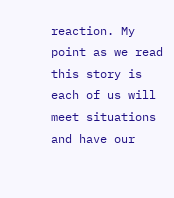reaction. My point as we read this story is each of us will meet situations and have our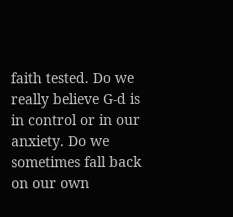faith tested. Do we really believe G-d is in control or in our anxiety. Do we sometimes fall back on our own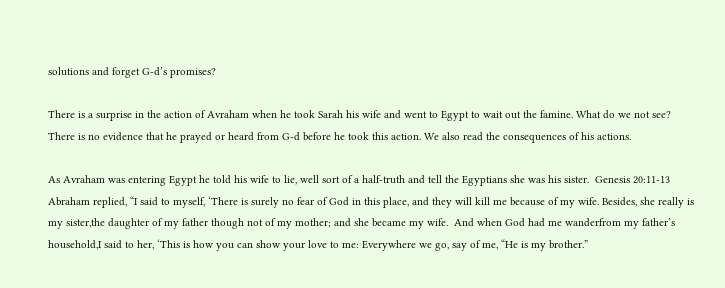solutions and forget G-d’s promises?

There is a surprise in the action of Avraham when he took Sarah his wife and went to Egypt to wait out the famine. What do we not see? There is no evidence that he prayed or heard from G-d before he took this action. We also read the consequences of his actions.

As Avraham was entering Egypt he told his wife to lie, well sort of a half-truth and tell the Egyptians she was his sister.  Genesis 20:11-13 Abraham replied, “I said to myself, ‘There is surely no fear of God in this place, and they will kill me because of my wife. Besides, she really is my sister,the daughter of my father though not of my mother; and she became my wife.  And when God had me wanderfrom my father’s household,I said to her, ‘This is how you can show your love to me: Everywhere we go, say of me, “He is my brother.”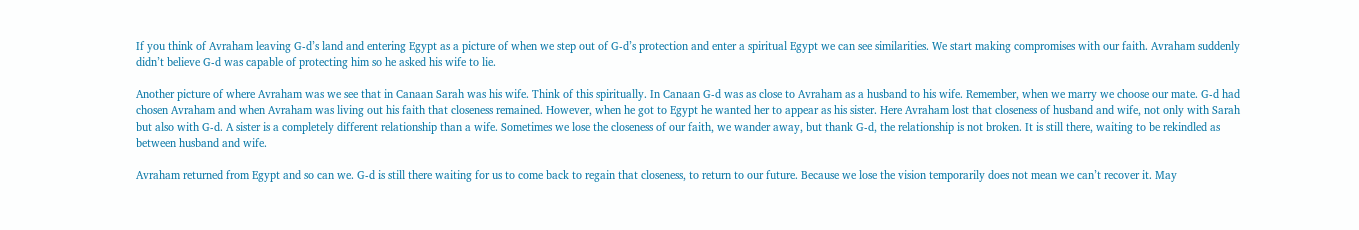If you think of Avraham leaving G-d’s land and entering Egypt as a picture of when we step out of G-d’s protection and enter a spiritual Egypt we can see similarities. We start making compromises with our faith. Avraham suddenly didn’t believe G-d was capable of protecting him so he asked his wife to lie.

Another picture of where Avraham was we see that in Canaan Sarah was his wife. Think of this spiritually. In Canaan G-d was as close to Avraham as a husband to his wife. Remember, when we marry we choose our mate. G-d had chosen Avraham and when Avraham was living out his faith that closeness remained. However, when he got to Egypt he wanted her to appear as his sister. Here Avraham lost that closeness of husband and wife, not only with Sarah but also with G-d. A sister is a completely different relationship than a wife. Sometimes we lose the closeness of our faith, we wander away, but thank G-d, the relationship is not broken. It is still there, waiting to be rekindled as between husband and wife.

Avraham returned from Egypt and so can we. G-d is still there waiting for us to come back to regain that closeness, to return to our future. Because we lose the vision temporarily does not mean we can’t recover it. May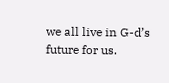we all live in G-d’s future for us.